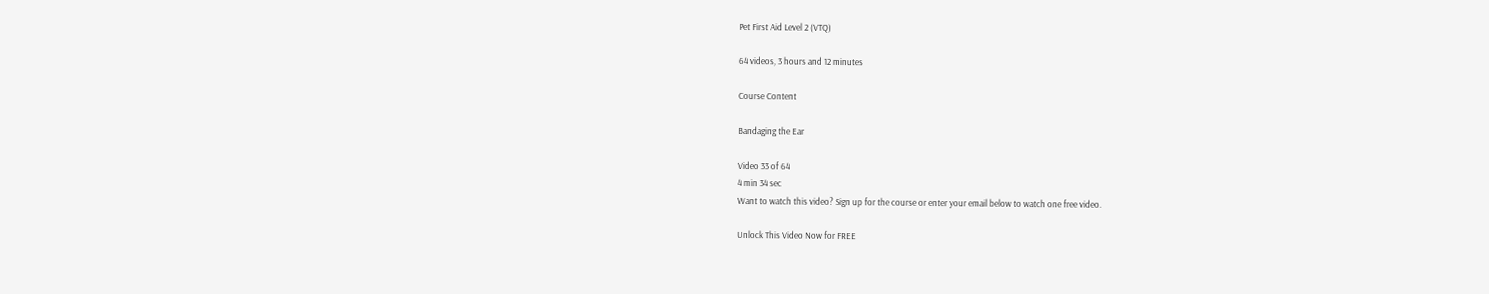Pet First Aid Level 2 (VTQ)

64 videos, 3 hours and 12 minutes

Course Content

Bandaging the Ear

Video 33 of 64
4 min 34 sec
Want to watch this video? Sign up for the course or enter your email below to watch one free video.

Unlock This Video Now for FREE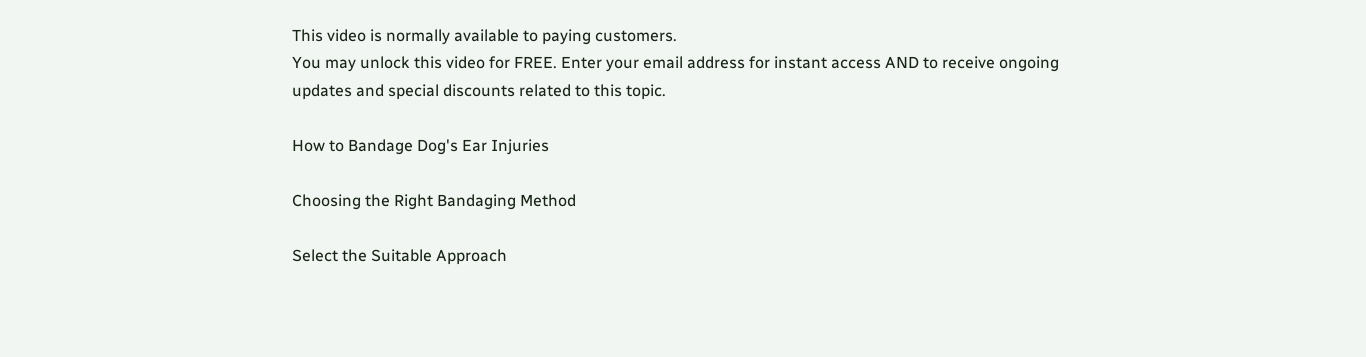This video is normally available to paying customers.
You may unlock this video for FREE. Enter your email address for instant access AND to receive ongoing updates and special discounts related to this topic.

How to Bandage Dog's Ear Injuries

Choosing the Right Bandaging Method

Select the Suitable Approach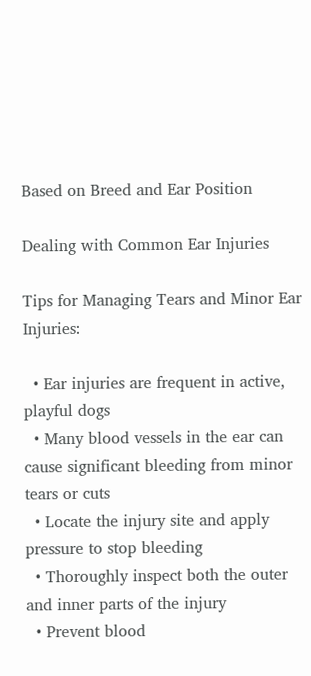Based on Breed and Ear Position

Dealing with Common Ear Injuries

Tips for Managing Tears and Minor Ear Injuries:

  • Ear injuries are frequent in active, playful dogs
  • Many blood vessels in the ear can cause significant bleeding from minor tears or cuts
  • Locate the injury site and apply pressure to stop bleeding
  • Thoroughly inspect both the outer and inner parts of the injury
  • Prevent blood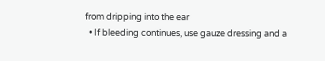from dripping into the ear
  • If bleeding continues, use gauze dressing and a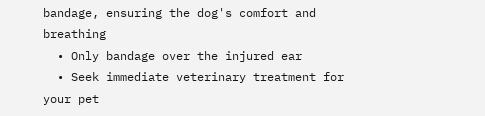bandage, ensuring the dog's comfort and breathing
  • Only bandage over the injured ear
  • Seek immediate veterinary treatment for your pet